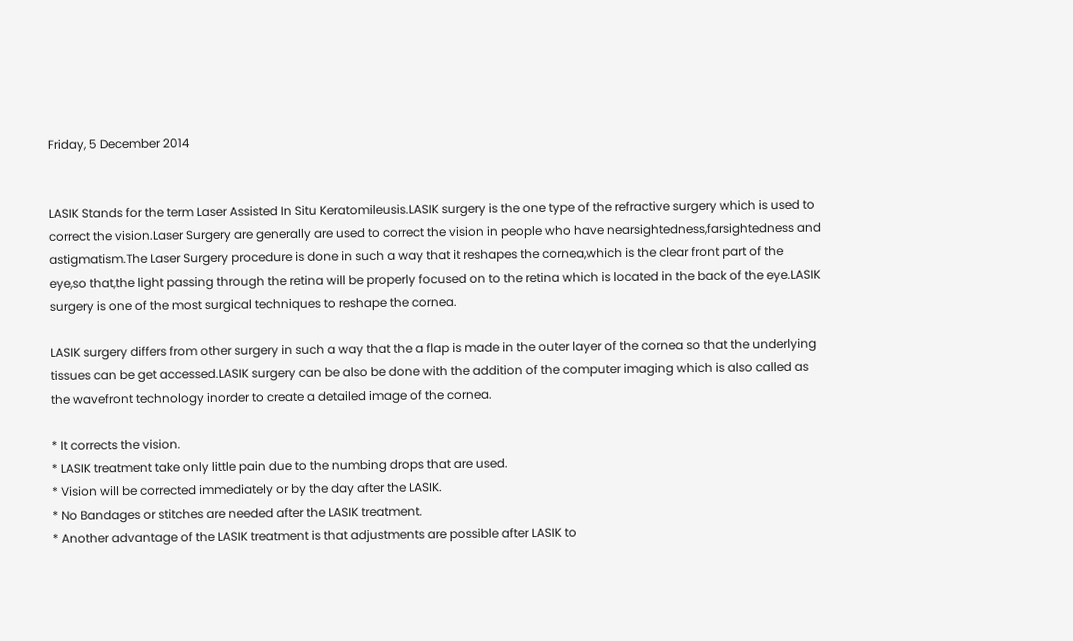Friday, 5 December 2014


LASIK Stands for the term Laser Assisted In Situ Keratomileusis.LASIK surgery is the one type of the refractive surgery which is used to correct the vision.Laser Surgery are generally are used to correct the vision in people who have nearsightedness,farsightedness and astigmatism.The Laser Surgery procedure is done in such a way that it reshapes the cornea,which is the clear front part of the eye,so that,the light passing through the retina will be properly focused on to the retina which is located in the back of the eye.LASIK surgery is one of the most surgical techniques to reshape the cornea.

LASIK surgery differs from other surgery in such a way that the a flap is made in the outer layer of the cornea so that the underlying tissues can be get accessed.LASIK surgery can be also be done with the addition of the computer imaging which is also called as the wavefront technology inorder to create a detailed image of the cornea.

* It corrects the vision.
* LASIK treatment take only little pain due to the numbing drops that are used.
* Vision will be corrected immediately or by the day after the LASIK.
* No Bandages or stitches are needed after the LASIK treatment.
* Another advantage of the LASIK treatment is that adjustments are possible after LASIK to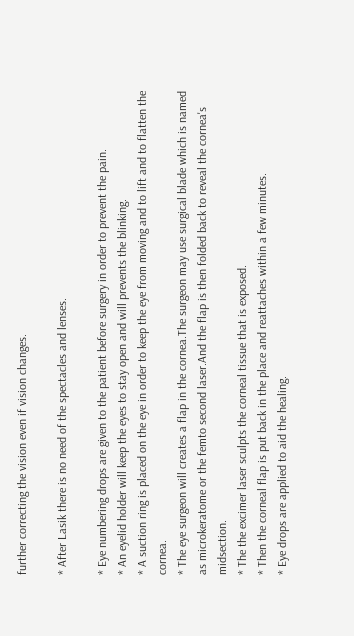further correcting the vision even if vision changes.

* After Lasik there is no need of the spectacles and lenses.

* Eye numbering drops are given to the patient before surgery in order to prevent the pain.
* An eyelid holder will keep the eyes to stay open and will prevents the blinking.
* A suction ring is placed on the eye in order to keep the eye from moving and to lift and to flatten the cornea.
* The eye surgeon will creates a flap in the cornea.The surgeon may use surgical blade which is named as microkeratome or the femto second laser.And the flap is then folded back to reveal the cornea's midsection.
* The the excimer laser sculpts the corneal tissue that is exposed.
* Then the corneal flap is put back in the place and reattaches within a few minutes.
* Eye drops are applied to aid the healing.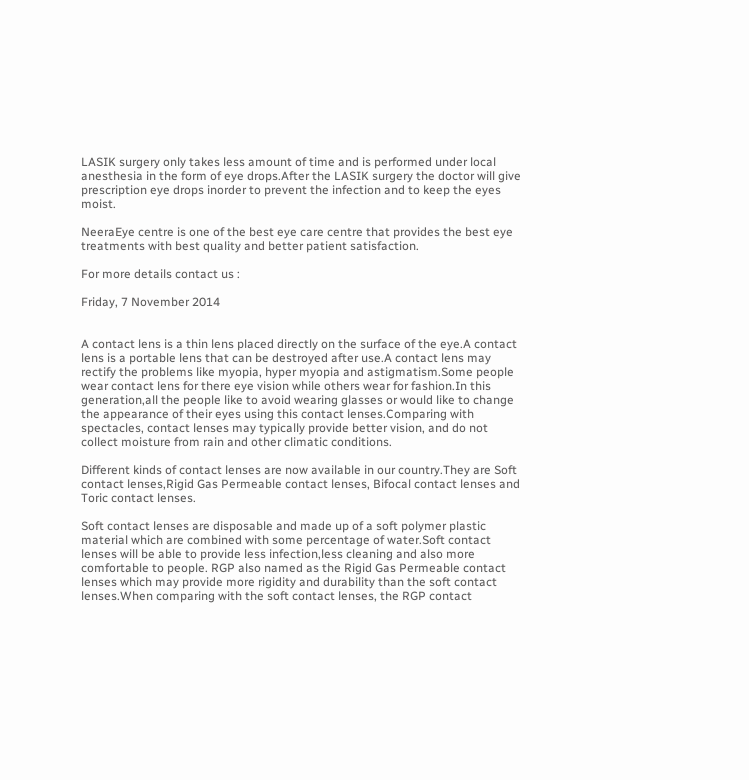LASIK surgery only takes less amount of time and is performed under local anesthesia in the form of eye drops.After the LASIK surgery the doctor will give prescription eye drops inorder to prevent the infection and to keep the eyes moist.

NeeraEye centre is one of the best eye care centre that provides the best eye treatments with best quality and better patient satisfaction.

For more details contact us :

Friday, 7 November 2014


A contact lens is a thin lens placed directly on the surface of the eye.A contact lens is a portable lens that can be destroyed after use.A contact lens may rectify the problems like myopia, hyper myopia and astigmatism.Some people wear contact lens for there eye vision while others wear for fashion.In this generation,all the people like to avoid wearing glasses or would like to change the appearance of their eyes using this contact lenses.Comparing with spectacles, contact lenses may typically provide better vision, and do not collect moisture from rain and other climatic conditions.

Different kinds of contact lenses are now available in our country.They are Soft contact lenses,Rigid Gas Permeable contact lenses, Bifocal contact lenses and Toric contact lenses.

Soft contact lenses are disposable and made up of a soft polymer plastic material which are combined with some percentage of water.Soft contact lenses will be able to provide less infection,less cleaning and also more comfortable to people. RGP also named as the Rigid Gas Permeable contact lenses which may provide more rigidity and durability than the soft contact lenses.When comparing with the soft contact lenses, the RGP contact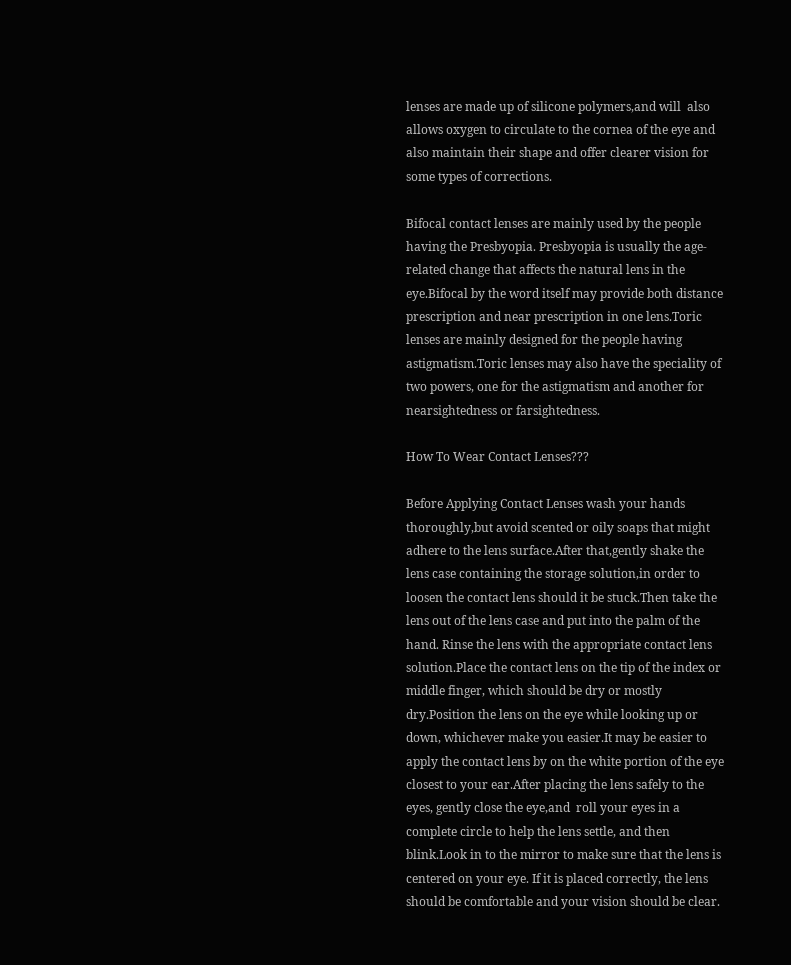lenses are made up of silicone polymers,and will  also allows oxygen to circulate to the cornea of the eye and also maintain their shape and offer clearer vision for some types of corrections.

Bifocal contact lenses are mainly used by the people having the Presbyopia. Presbyopia is usually the age-related change that affects the natural lens in the eye.Bifocal by the word itself may provide both distance prescription and near prescription in one lens.Toric lenses are mainly designed for the people having astigmatism.Toric lenses may also have the speciality of two powers, one for the astigmatism and another for nearsightedness or farsightedness.

How To Wear Contact Lenses???

Before Applying Contact Lenses wash your hands thoroughly,but avoid scented or oily soaps that might adhere to the lens surface.After that,gently shake the lens case containing the storage solution,in order to loosen the contact lens should it be stuck.Then take the lens out of the lens case and put into the palm of the hand. Rinse the lens with the appropriate contact lens solution.Place the contact lens on the tip of the index or middle finger, which should be dry or mostly dry.Position the lens on the eye while looking up or down, whichever make you easier.It may be easier to apply the contact lens by on the white portion of the eye closest to your ear.After placing the lens safely to the eyes, gently close the eye,and  roll your eyes in a complete circle to help the lens settle, and then blink.Look in to the mirror to make sure that the lens is centered on your eye. If it is placed correctly, the lens should be comfortable and your vision should be clear.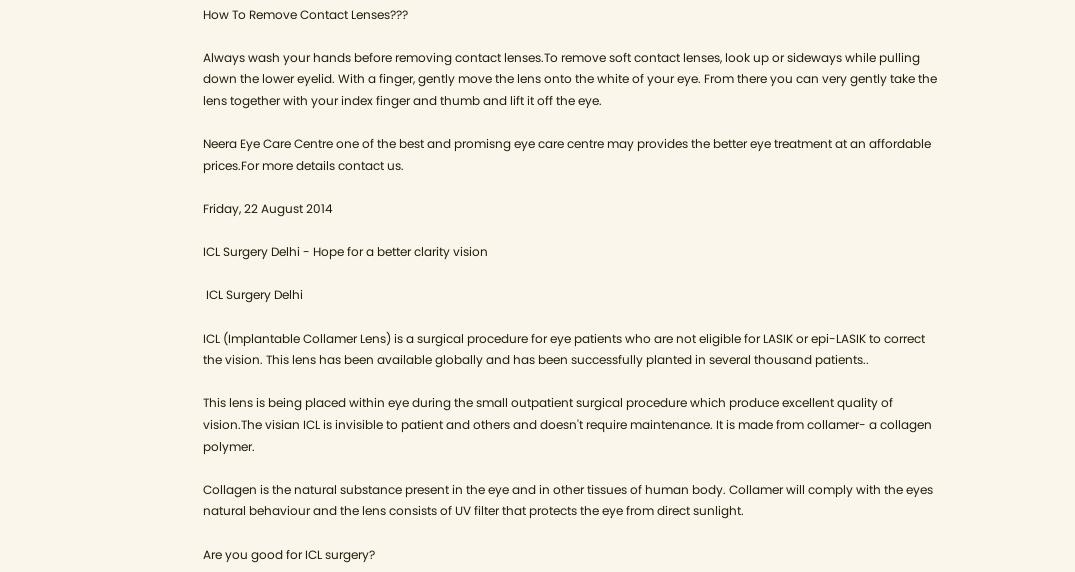How To Remove Contact Lenses???

Always wash your hands before removing contact lenses.To remove soft contact lenses, look up or sideways while pulling down the lower eyelid. With a finger, gently move the lens onto the white of your eye. From there you can very gently take the lens together with your index finger and thumb and lift it off the eye.

Neera Eye Care Centre one of the best and promisng eye care centre may provides the better eye treatment at an affordable prices.For more details contact us.

Friday, 22 August 2014

ICL Surgery Delhi - Hope for a better clarity vision

 ICL Surgery Delhi

ICL (Implantable Collamer Lens) is a surgical procedure for eye patients who are not eligible for LASIK or epi-LASIK to correct the vision. This lens has been available globally and has been successfully planted in several thousand patients..

This lens is being placed within eye during the small outpatient surgical procedure which produce excellent quality of vision.The visian ICL is invisible to patient and others and doesn't require maintenance. It is made from collamer- a collagen polymer.

Collagen is the natural substance present in the eye and in other tissues of human body. Collamer will comply with the eyes natural behaviour and the lens consists of UV filter that protects the eye from direct sunlight.

Are you good for ICL surgery?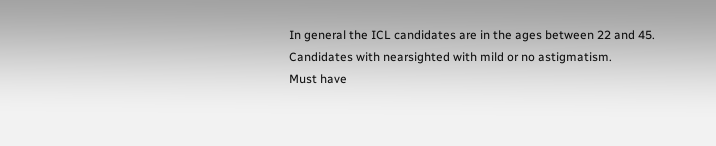In general the ICL candidates are in the ages between 22 and 45.
Candidates with nearsighted with mild or no astigmatism.
Must have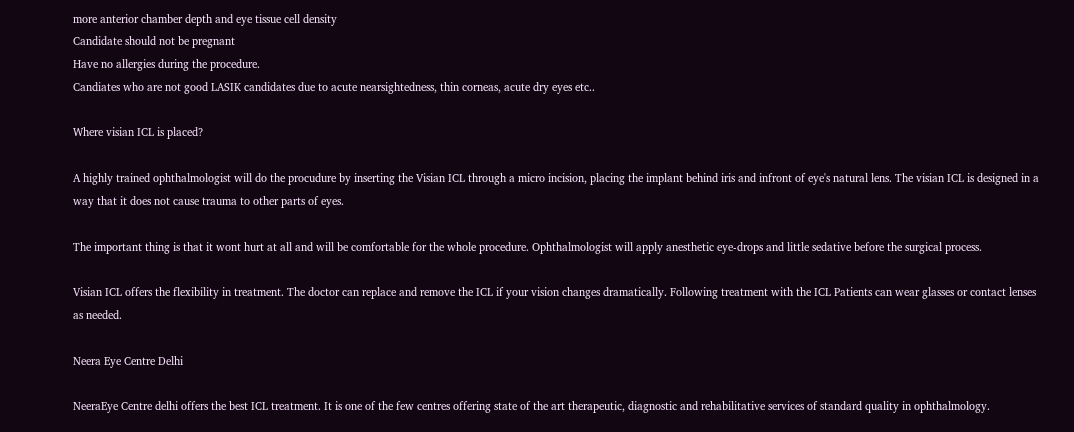more anterior chamber depth and eye tissue cell density
Candidate should not be pregnant
Have no allergies during the procedure.
Candiates who are not good LASIK candidates due to acute nearsightedness, thin corneas, acute dry eyes etc..

Where visian ICL is placed?

A highly trained ophthalmologist will do the procudure by inserting the Visian ICL through a micro incision, placing the implant behind iris and infront of eye's natural lens. The visian ICL is designed in a way that it does not cause trauma to other parts of eyes.

The important thing is that it wont hurt at all and will be comfortable for the whole procedure. Ophthalmologist will apply anesthetic eye-drops and little sedative before the surgical process.

Visian ICL offers the flexibility in treatment. The doctor can replace and remove the ICL if your vision changes dramatically. Following treatment with the ICL Patients can wear glasses or contact lenses as needed.

Neera Eye Centre Delhi

NeeraEye Centre delhi offers the best ICL treatment. It is one of the few centres offering state of the art therapeutic, diagnostic and rehabilitative services of standard quality in ophthalmology.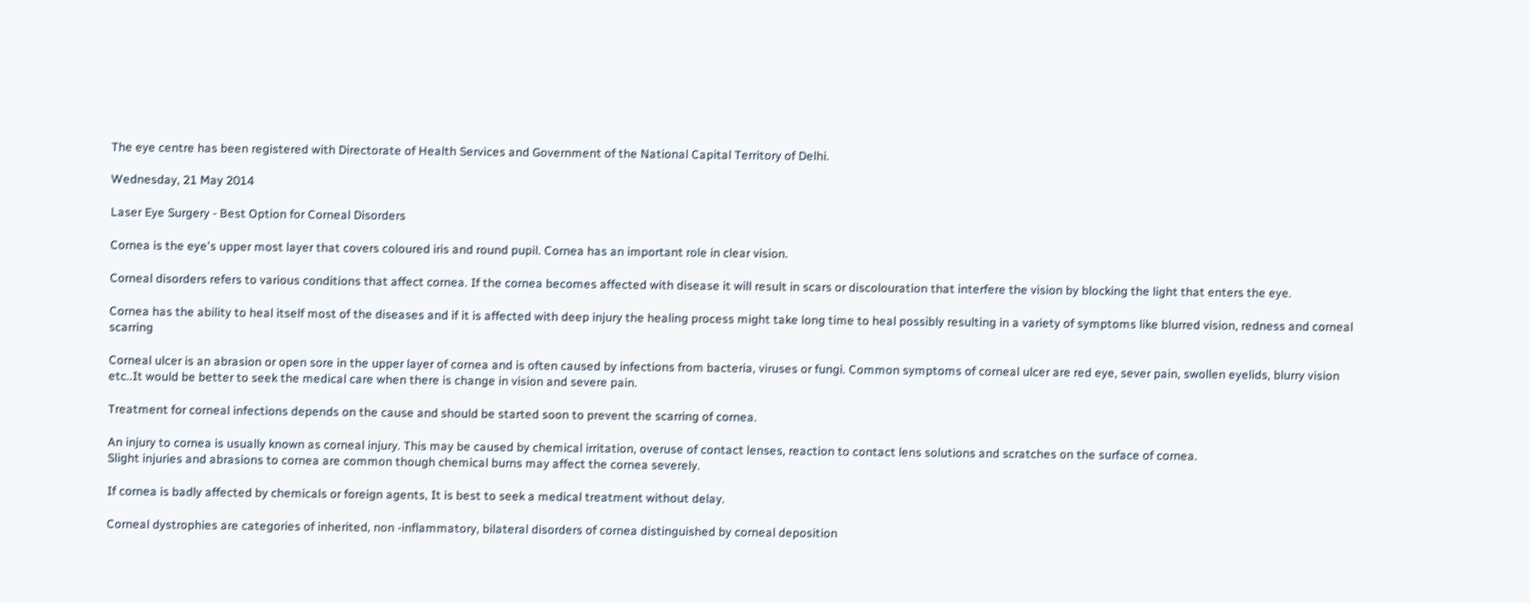The eye centre has been registered with Directorate of Health Services and Government of the National Capital Territory of Delhi.

Wednesday, 21 May 2014

Laser Eye Surgery - Best Option for Corneal Disorders

Cornea is the eye's upper most layer that covers coloured iris and round pupil. Cornea has an important role in clear vision.

Corneal disorders refers to various conditions that affect cornea. If the cornea becomes affected with disease it will result in scars or discolouration that interfere the vision by blocking the light that enters the eye.

Cornea has the ability to heal itself most of the diseases and if it is affected with deep injury the healing process might take long time to heal possibly resulting in a variety of symptoms like blurred vision, redness and corneal scarring

Corneal ulcer is an abrasion or open sore in the upper layer of cornea and is often caused by infections from bacteria, viruses or fungi. Common symptoms of corneal ulcer are red eye, sever pain, swollen eyelids, blurry vision etc..It would be better to seek the medical care when there is change in vision and severe pain.

Treatment for corneal infections depends on the cause and should be started soon to prevent the scarring of cornea.

An injury to cornea is usually known as corneal injury. This may be caused by chemical irritation, overuse of contact lenses, reaction to contact lens solutions and scratches on the surface of cornea.
Slight injuries and abrasions to cornea are common though chemical burns may affect the cornea severely.

If cornea is badly affected by chemicals or foreign agents, It is best to seek a medical treatment without delay.

Corneal dystrophies are categories of inherited, non -inflammatory, bilateral disorders of cornea distinguished by corneal deposition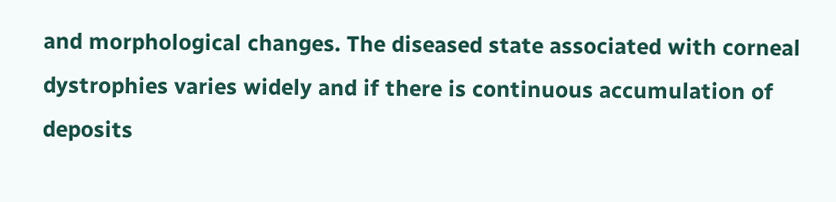and morphological changes. The diseased state associated with corneal dystrophies varies widely and if there is continuous accumulation of deposits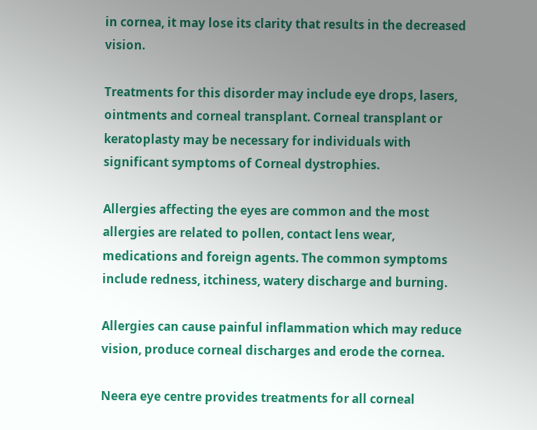in cornea, it may lose its clarity that results in the decreased vision.

Treatments for this disorder may include eye drops, lasers, ointments and corneal transplant. Corneal transplant or keratoplasty may be necessary for individuals with significant symptoms of Corneal dystrophies.

Allergies affecting the eyes are common and the most allergies are related to pollen, contact lens wear, medications and foreign agents. The common symptoms include redness, itchiness, watery discharge and burning.

Allergies can cause painful inflammation which may reduce vision, produce corneal discharges and erode the cornea.

Neera eye centre provides treatments for all corneal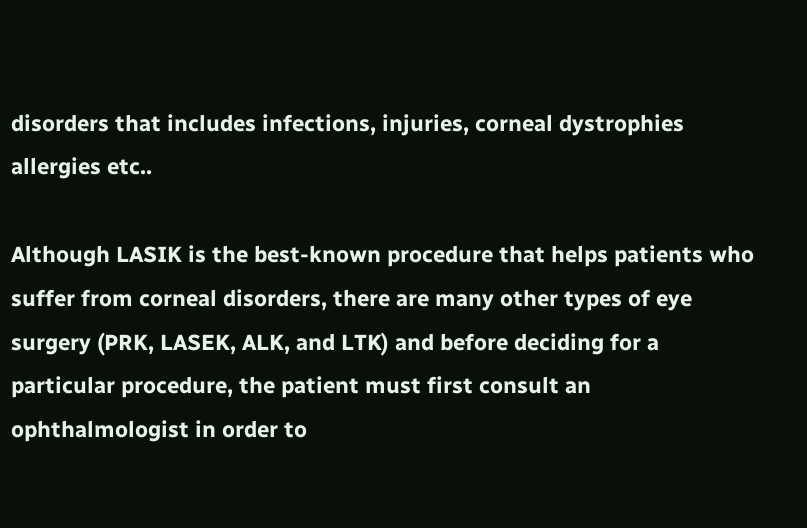disorders that includes infections, injuries, corneal dystrophies allergies etc..

Although LASIK is the best-known procedure that helps patients who suffer from corneal disorders, there are many other types of eye surgery (PRK, LASEK, ALK, and LTK) and before deciding for a particular procedure, the patient must first consult an ophthalmologist in order to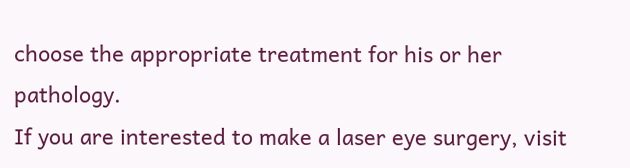choose the appropriate treatment for his or her pathology.
If you are interested to make a laser eye surgery, visit